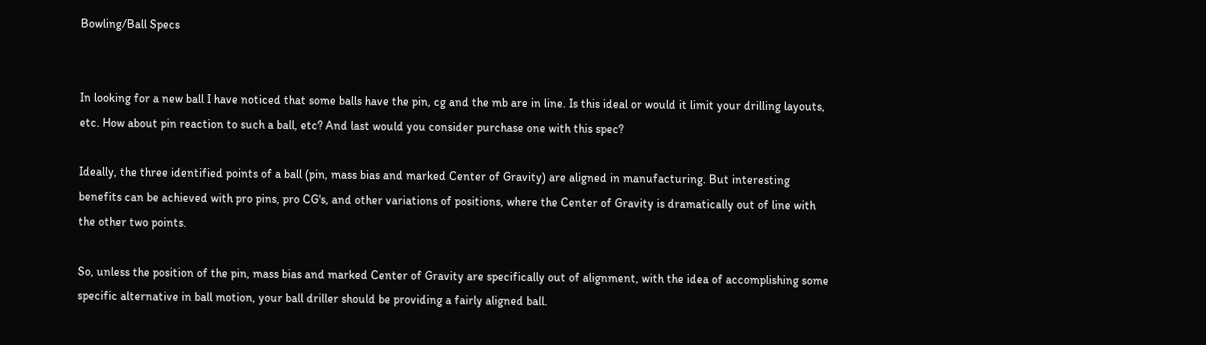Bowling/Ball Specs


In looking for a new ball I have noticed that some balls have the pin, cg and the mb are in line. Is this ideal or would it limit your drilling layouts, etc. How about pin reaction to such a ball, etc? And last would you consider purchase one with this spec?

Ideally, the three identified points of a ball (pin, mass bias and marked Center of Gravity) are aligned in manufacturing. But interesting benefits can be achieved with pro pins, pro CG's, and other variations of positions, where the Center of Gravity is dramatically out of line with the other two points.

So, unless the position of the pin, mass bias and marked Center of Gravity are specifically out of alignment, with the idea of accomplishing some specific alternative in ball motion, your ball driller should be providing a fairly aligned ball.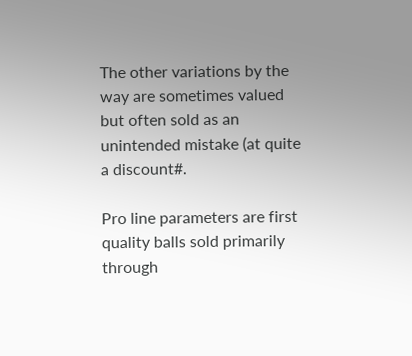The other variations by the way are sometimes valued but often sold as an unintended mistake (at quite a discount#.

Pro line parameters are first quality balls sold primarily through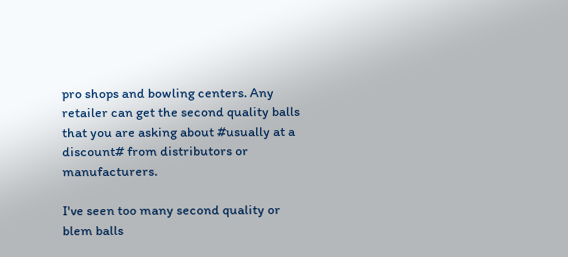pro shops and bowling centers. Any retailer can get the second quality balls that you are asking about #usually at a discount# from distributors or manufacturers.

I've seen too many second quality or blem balls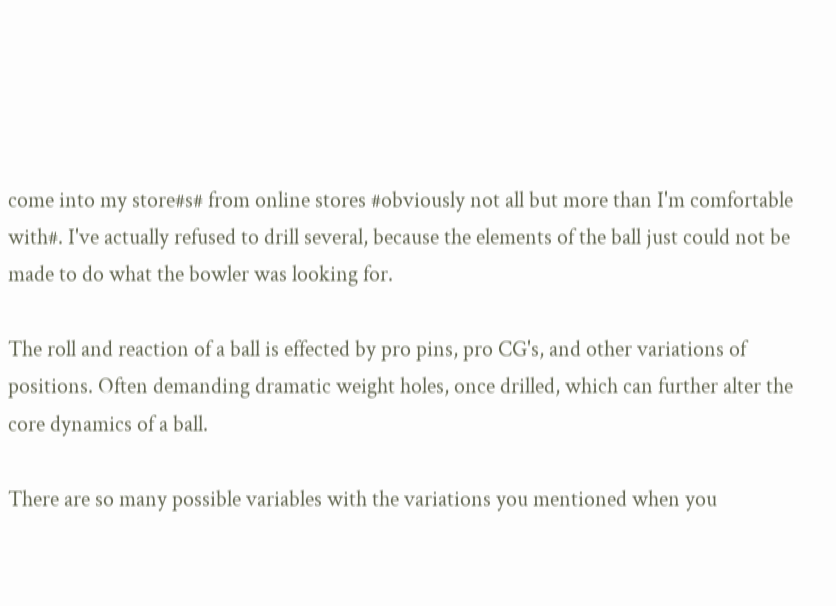come into my store#s# from online stores #obviously not all but more than I'm comfortable with#. I've actually refused to drill several, because the elements of the ball just could not be made to do what the bowler was looking for.

The roll and reaction of a ball is effected by pro pins, pro CG's, and other variations of positions. Often demanding dramatic weight holes, once drilled, which can further alter the core dynamics of a ball.

There are so many possible variables with the variations you mentioned when you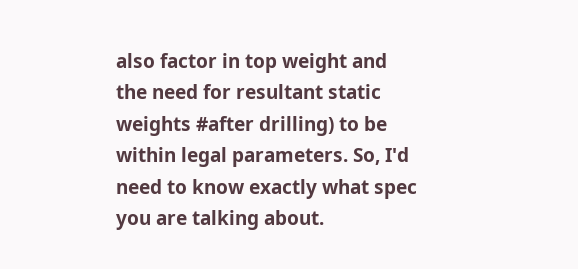also factor in top weight and the need for resultant static weights #after drilling) to be within legal parameters. So, I'd need to know exactly what spec you are talking about.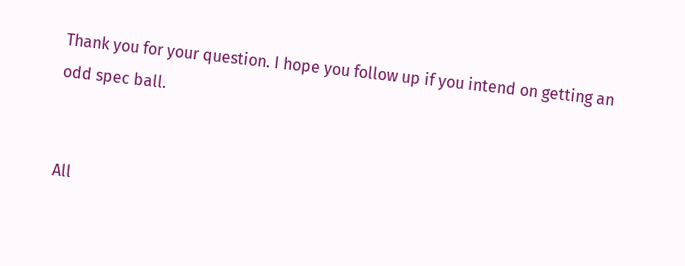Thank you for your question. I hope you follow up if you intend on getting an odd spec ball.


All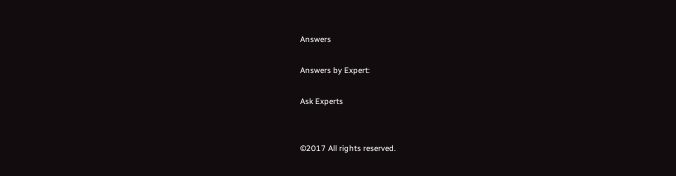Answers

Answers by Expert:

Ask Experts


©2017 All rights reserved.